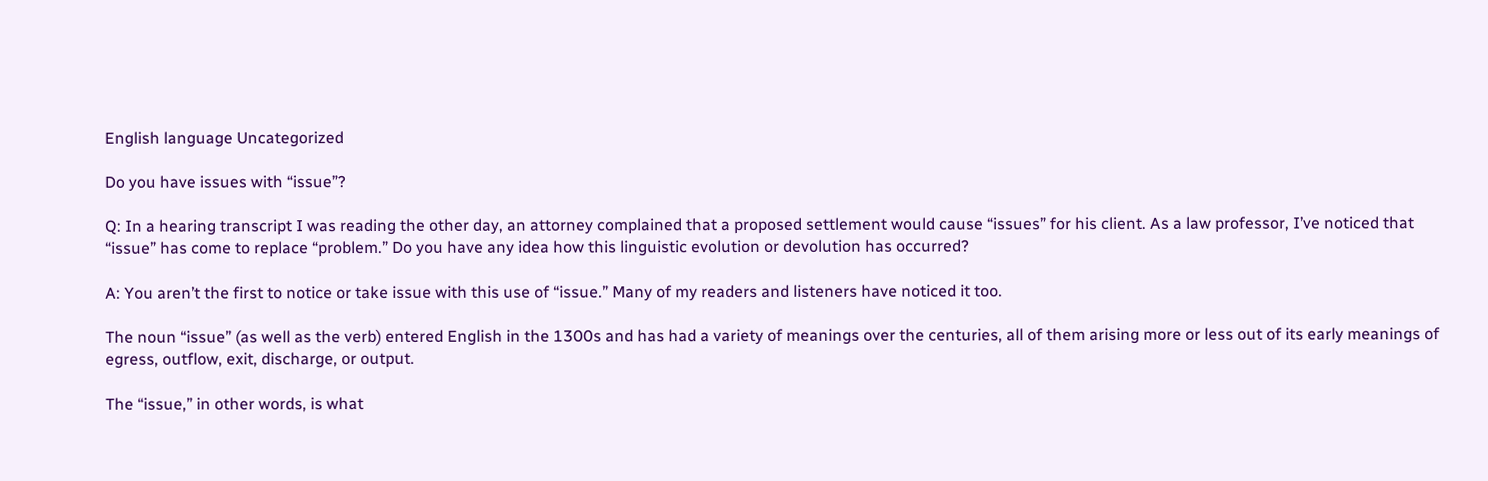English language Uncategorized

Do you have issues with “issue”?

Q: In a hearing transcript I was reading the other day, an attorney complained that a proposed settlement would cause “issues” for his client. As a law professor, I’ve noticed that “issue” has come to replace “problem.” Do you have any idea how this linguistic evolution or devolution has occurred?

A: You aren’t the first to notice or take issue with this use of “issue.” Many of my readers and listeners have noticed it too.

The noun “issue” (as well as the verb) entered English in the 1300s and has had a variety of meanings over the centuries, all of them arising more or less out of its early meanings of egress, outflow, exit, discharge, or output.

The “issue,” in other words, is what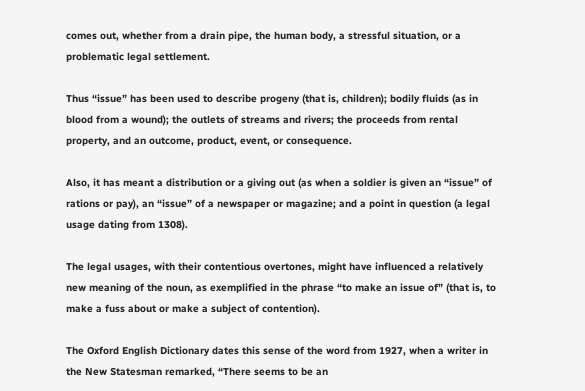comes out, whether from a drain pipe, the human body, a stressful situation, or a problematic legal settlement.

Thus “issue” has been used to describe progeny (that is, children); bodily fluids (as in blood from a wound); the outlets of streams and rivers; the proceeds from rental property, and an outcome, product, event, or consequence.

Also, it has meant a distribution or a giving out (as when a soldier is given an “issue” of rations or pay), an “issue” of a newspaper or magazine; and a point in question (a legal usage dating from 1308).

The legal usages, with their contentious overtones, might have influenced a relatively new meaning of the noun, as exemplified in the phrase “to make an issue of” (that is, to make a fuss about or make a subject of contention).

The Oxford English Dictionary dates this sense of the word from 1927, when a writer in the New Statesman remarked, “There seems to be an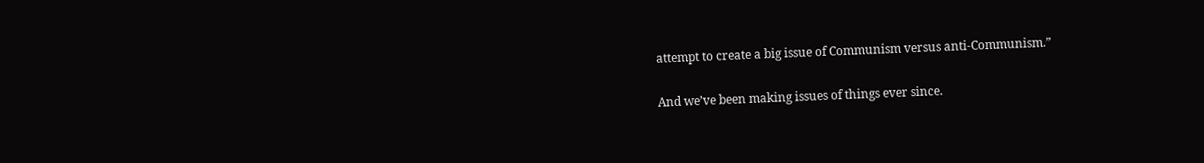attempt to create a big issue of Communism versus anti-Communism.”

And we’ve been making issues of things ever since.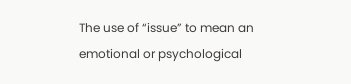The use of “issue” to mean an emotional or psychological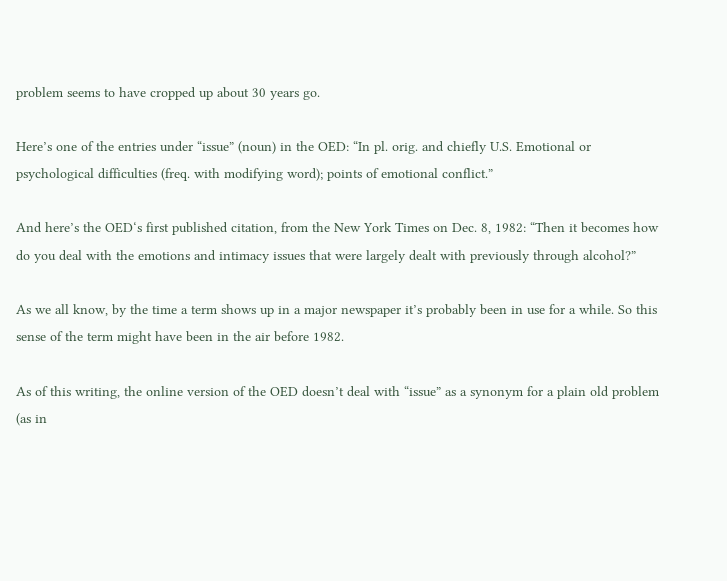problem seems to have cropped up about 30 years go.

Here’s one of the entries under “issue” (noun) in the OED: “In pl. orig. and chiefly U.S. Emotional or psychological difficulties (freq. with modifying word); points of emotional conflict.”

And here’s the OED‘s first published citation, from the New York Times on Dec. 8, 1982: “Then it becomes how do you deal with the emotions and intimacy issues that were largely dealt with previously through alcohol?”

As we all know, by the time a term shows up in a major newspaper it’s probably been in use for a while. So this sense of the term might have been in the air before 1982.

As of this writing, the online version of the OED doesn’t deal with “issue” as a synonym for a plain old problem (as in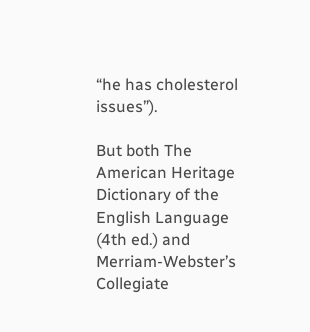“he has cholesterol issues”).

But both The American Heritage Dictionary of the English Language (4th ed.) and Merriam-Webster’s Collegiate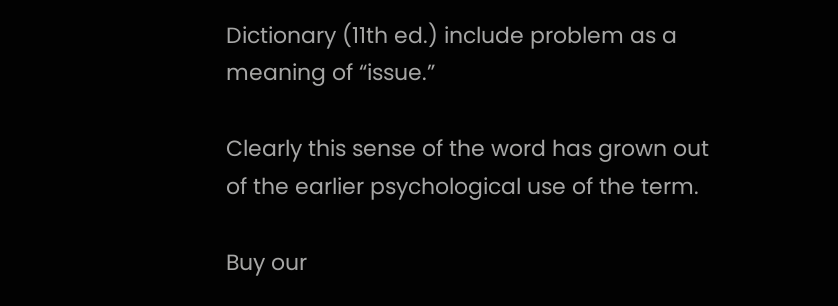Dictionary (11th ed.) include problem as a meaning of “issue.”

Clearly this sense of the word has grown out of the earlier psychological use of the term.

Buy our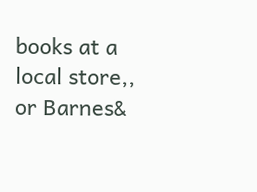books at a local store,, or Barnes&